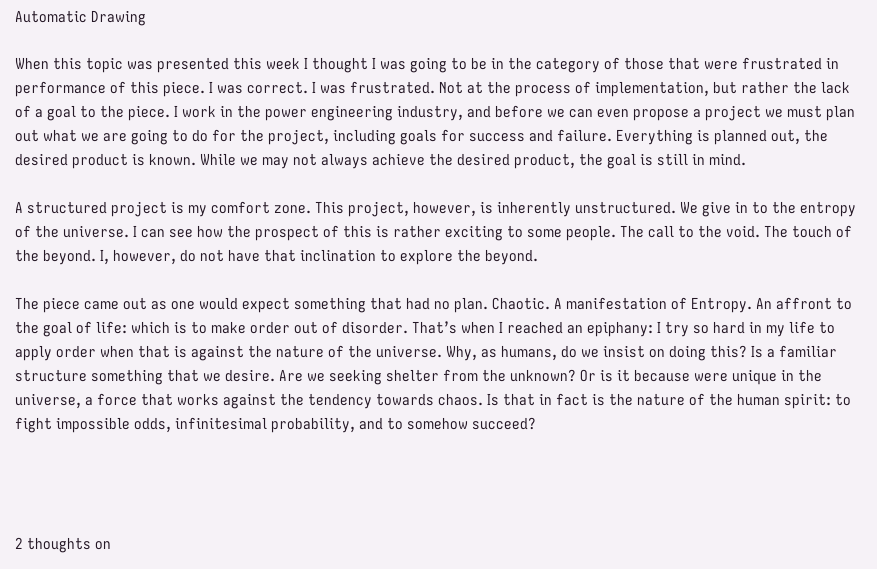Automatic Drawing

When this topic was presented this week I thought I was going to be in the category of those that were frustrated in performance of this piece. I was correct. I was frustrated. Not at the process of implementation, but rather the lack of a goal to the piece. I work in the power engineering industry, and before we can even propose a project we must plan out what we are going to do for the project, including goals for success and failure. Everything is planned out, the desired product is known. While we may not always achieve the desired product, the goal is still in mind.

A structured project is my comfort zone. This project, however, is inherently unstructured. We give in to the entropy of the universe. I can see how the prospect of this is rather exciting to some people. The call to the void. The touch of the beyond. I, however, do not have that inclination to explore the beyond.

The piece came out as one would expect something that had no plan. Chaotic. A manifestation of Entropy. An affront to the goal of life: which is to make order out of disorder. That’s when I reached an epiphany: I try so hard in my life to apply order when that is against the nature of the universe. Why, as humans, do we insist on doing this? Is a familiar structure something that we desire. Are we seeking shelter from the unknown? Or is it because were unique in the universe, a force that works against the tendency towards chaos. Is that in fact is the nature of the human spirit: to fight impossible odds, infinitesimal probability, and to somehow succeed?




2 thoughts on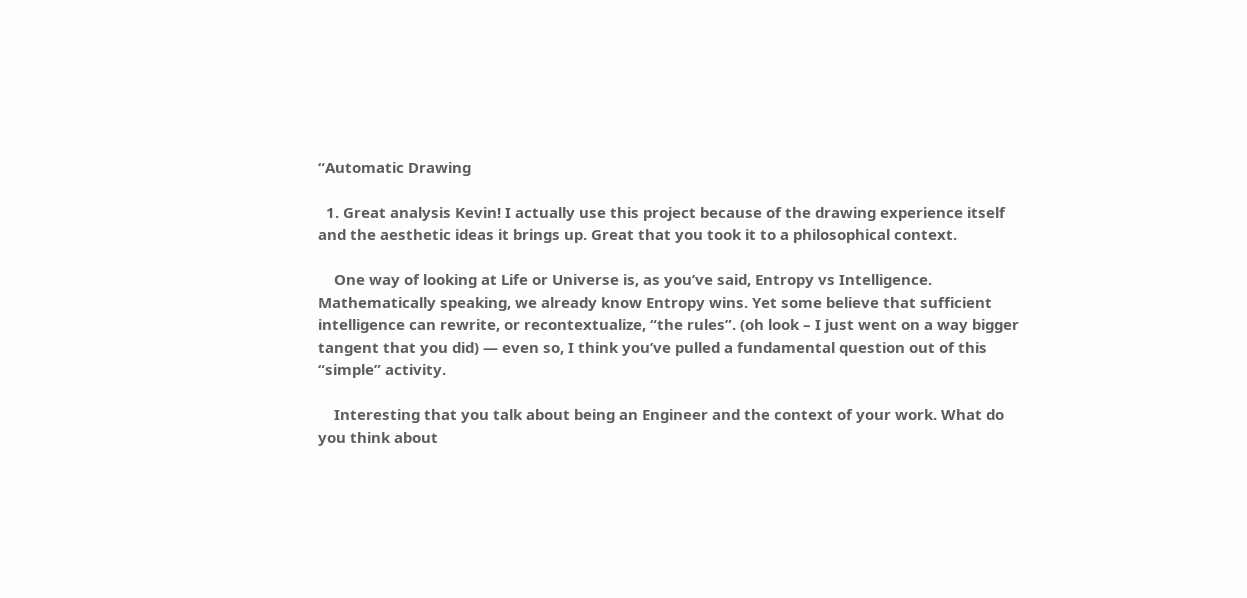“Automatic Drawing

  1. Great analysis Kevin! I actually use this project because of the drawing experience itself and the aesthetic ideas it brings up. Great that you took it to a philosophical context.

    One way of looking at Life or Universe is, as you’ve said, Entropy vs Intelligence. Mathematically speaking, we already know Entropy wins. Yet some believe that sufficient intelligence can rewrite, or recontextualize, “the rules”. (oh look – I just went on a way bigger tangent that you did) — even so, I think you’ve pulled a fundamental question out of this “simple” activity.

    Interesting that you talk about being an Engineer and the context of your work. What do you think about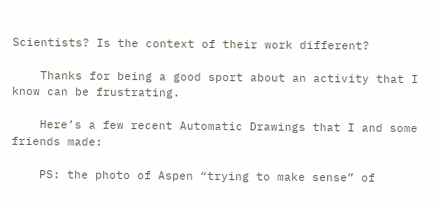Scientists? Is the context of their work different?

    Thanks for being a good sport about an activity that I know can be frustrating.

    Here’s a few recent Automatic Drawings that I and some friends made:

    PS: the photo of Aspen “trying to make sense” of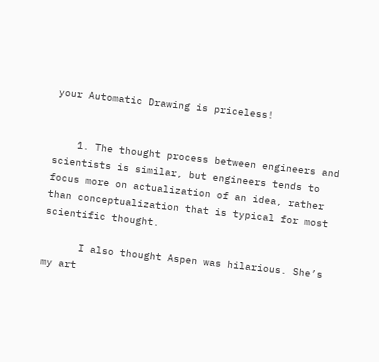your Automatic Drawing is priceless!


    1. The thought process between engineers and scientists is similar, but engineers tends to focus more on actualization of an idea, rather than conceptualization that is typical for most scientific thought.

      I also thought Aspen was hilarious. She’s my art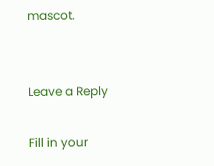mascot.


Leave a Reply

Fill in your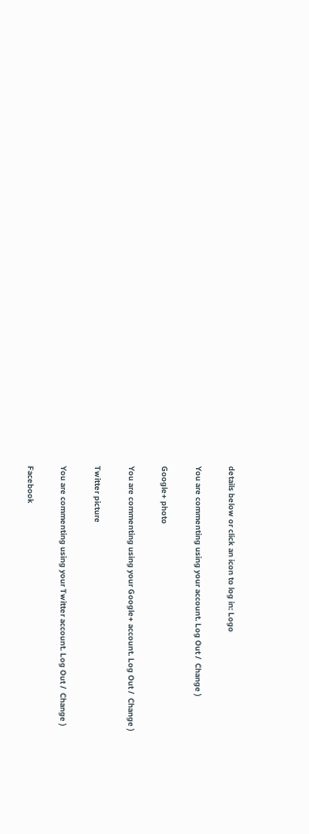details below or click an icon to log in: Logo

You are commenting using your account. Log Out /  Change )

Google+ photo

You are commenting using your Google+ account. Log Out /  Change )

Twitter picture

You are commenting using your Twitter account. Log Out /  Change )

Facebook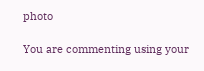photo

You are commenting using your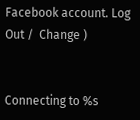Facebook account. Log Out /  Change )


Connecting to %s